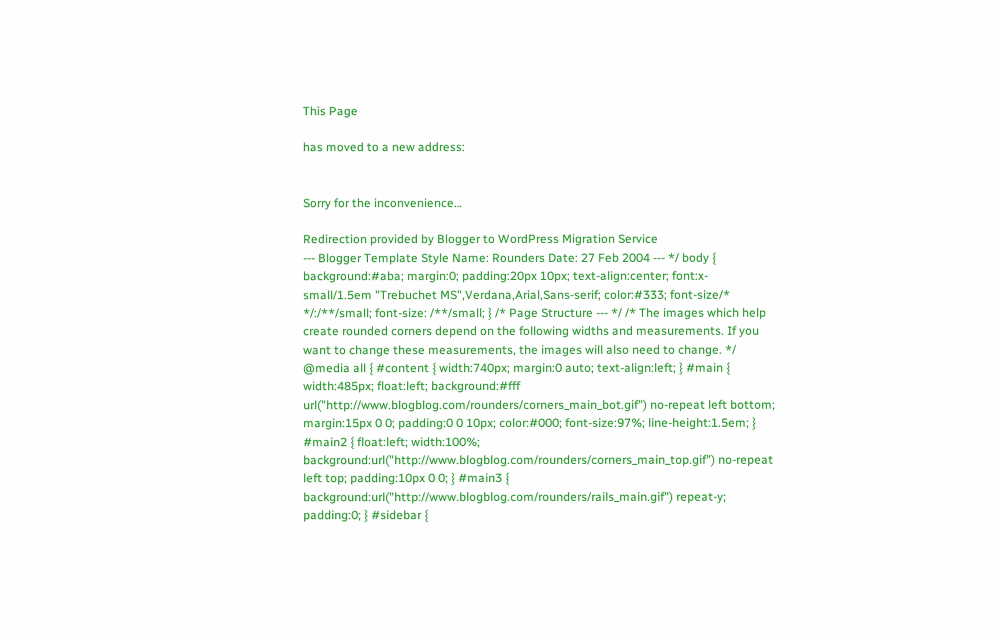This Page

has moved to a new address:


Sorry for the inconvenience…

Redirection provided by Blogger to WordPress Migration Service
--- Blogger Template Style Name: Rounders Date: 27 Feb 2004 --- */ body { background:#aba; margin:0; padding:20px 10px; text-align:center; font:x-small/1.5em "Trebuchet MS",Verdana,Arial,Sans-serif; color:#333; font-size/* */:/**/small; font-size: /**/small; } /* Page Structure --- */ /* The images which help create rounded corners depend on the following widths and measurements. If you want to change these measurements, the images will also need to change. */ @media all { #content { width:740px; margin:0 auto; text-align:left; } #main { width:485px; float:left; background:#fff url("http://www.blogblog.com/rounders/corners_main_bot.gif") no-repeat left bottom; margin:15px 0 0; padding:0 0 10px; color:#000; font-size:97%; line-height:1.5em; } #main2 { float:left; width:100%; background:url("http://www.blogblog.com/rounders/corners_main_top.gif") no-repeat left top; padding:10px 0 0; } #main3 { background:url("http://www.blogblog.com/rounders/rails_main.gif") repeat-y; padding:0; } #sidebar {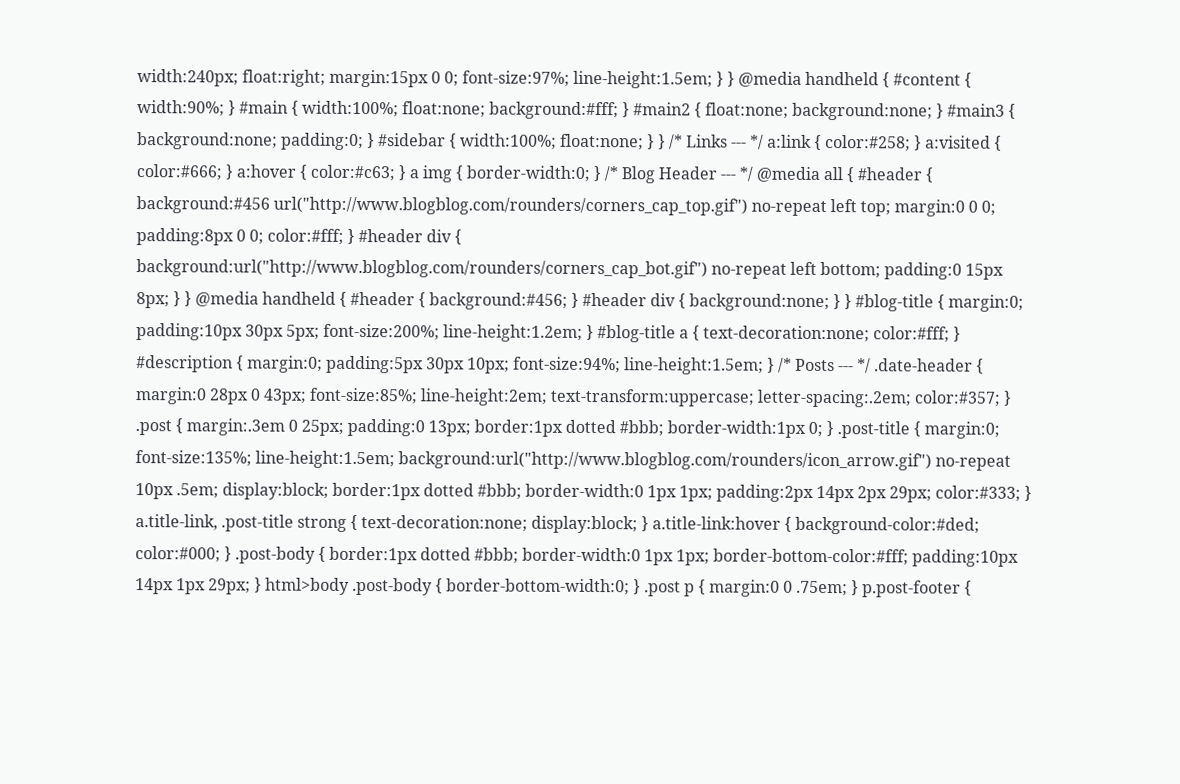width:240px; float:right; margin:15px 0 0; font-size:97%; line-height:1.5em; } } @media handheld { #content { width:90%; } #main { width:100%; float:none; background:#fff; } #main2 { float:none; background:none; } #main3 { background:none; padding:0; } #sidebar { width:100%; float:none; } } /* Links --- */ a:link { color:#258; } a:visited { color:#666; } a:hover { color:#c63; } a img { border-width:0; } /* Blog Header --- */ @media all { #header { background:#456 url("http://www.blogblog.com/rounders/corners_cap_top.gif") no-repeat left top; margin:0 0 0; padding:8px 0 0; color:#fff; } #header div { background:url("http://www.blogblog.com/rounders/corners_cap_bot.gif") no-repeat left bottom; padding:0 15px 8px; } } @media handheld { #header { background:#456; } #header div { background:none; } } #blog-title { margin:0; padding:10px 30px 5px; font-size:200%; line-height:1.2em; } #blog-title a { text-decoration:none; color:#fff; } #description { margin:0; padding:5px 30px 10px; font-size:94%; line-height:1.5em; } /* Posts --- */ .date-header { margin:0 28px 0 43px; font-size:85%; line-height:2em; text-transform:uppercase; letter-spacing:.2em; color:#357; } .post { margin:.3em 0 25px; padding:0 13px; border:1px dotted #bbb; border-width:1px 0; } .post-title { margin:0; font-size:135%; line-height:1.5em; background:url("http://www.blogblog.com/rounders/icon_arrow.gif") no-repeat 10px .5em; display:block; border:1px dotted #bbb; border-width:0 1px 1px; padding:2px 14px 2px 29px; color:#333; } a.title-link, .post-title strong { text-decoration:none; display:block; } a.title-link:hover { background-color:#ded; color:#000; } .post-body { border:1px dotted #bbb; border-width:0 1px 1px; border-bottom-color:#fff; padding:10px 14px 1px 29px; } html>body .post-body { border-bottom-width:0; } .post p { margin:0 0 .75em; } p.post-footer {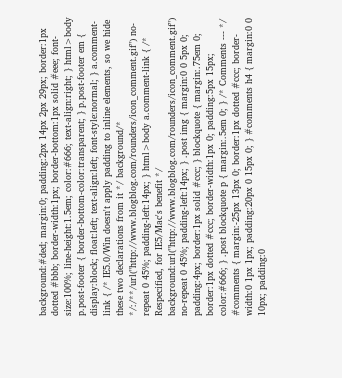background:#ded; margin:0; padding:2px 14px 2px 29px; border:1px dotted #bbb; border-width:1px; border-bottom:1px solid #eee; font-size:100%; line-height:1.5em; color:#666; text-align:right; } html>body p.post-footer { border-bottom-color:transparent; } p.post-footer em { display:block; float:left; text-align:left; font-style:normal; } a.comment-link { /* IE5.0/Win doesn't apply padding to inline elements, so we hide these two declarations from it */ background/* */:/**/url("http://www.blogblog.com/rounders/icon_comment.gif") no-repeat 0 45%; padding-left:14px; } html>body a.comment-link { /* Respecified, for IE5/Mac's benefit */ background:url("http://www.blogblog.com/rounders/icon_comment.gif") no-repeat 0 45%; padding-left:14px; } .post img { margin:0 0 5px 0; padding:4px; border:1px solid #ccc; } blockquote { margin:.75em 0; border:1px dotted #ccc; border-width:1px 0; padding:5px 15px; color:#666; } .post blockquote p { margin:.5em 0; } /* Comments --- */ #comments { margin:-25px 13px 0; border:1px dotted #ccc; border-width:0 1px 1px; padding:20px 0 15px 0; } #comments h4 { margin:0 0 10px; padding:0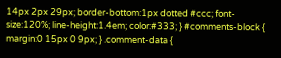14px 2px 29px; border-bottom:1px dotted #ccc; font-size:120%; line-height:1.4em; color:#333; } #comments-block { margin:0 15px 0 9px; } .comment-data {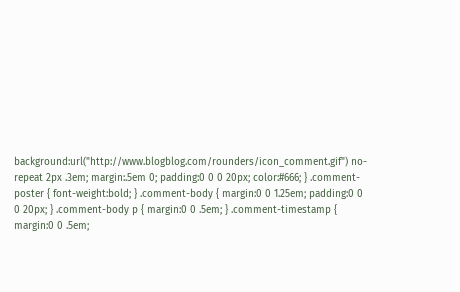background:url("http://www.blogblog.com/rounders/icon_comment.gif") no-repeat 2px .3em; margin:.5em 0; padding:0 0 0 20px; color:#666; } .comment-poster { font-weight:bold; } .comment-body { margin:0 0 1.25em; padding:0 0 0 20px; } .comment-body p { margin:0 0 .5em; } .comment-timestamp { margin:0 0 .5em;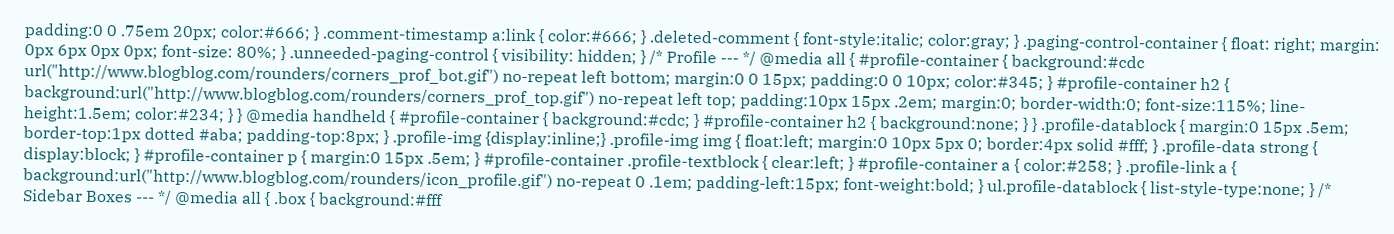padding:0 0 .75em 20px; color:#666; } .comment-timestamp a:link { color:#666; } .deleted-comment { font-style:italic; color:gray; } .paging-control-container { float: right; margin: 0px 6px 0px 0px; font-size: 80%; } .unneeded-paging-control { visibility: hidden; } /* Profile --- */ @media all { #profile-container { background:#cdc url("http://www.blogblog.com/rounders/corners_prof_bot.gif") no-repeat left bottom; margin:0 0 15px; padding:0 0 10px; color:#345; } #profile-container h2 { background:url("http://www.blogblog.com/rounders/corners_prof_top.gif") no-repeat left top; padding:10px 15px .2em; margin:0; border-width:0; font-size:115%; line-height:1.5em; color:#234; } } @media handheld { #profile-container { background:#cdc; } #profile-container h2 { background:none; } } .profile-datablock { margin:0 15px .5em; border-top:1px dotted #aba; padding-top:8px; } .profile-img {display:inline;} .profile-img img { float:left; margin:0 10px 5px 0; border:4px solid #fff; } .profile-data strong { display:block; } #profile-container p { margin:0 15px .5em; } #profile-container .profile-textblock { clear:left; } #profile-container a { color:#258; } .profile-link a { background:url("http://www.blogblog.com/rounders/icon_profile.gif") no-repeat 0 .1em; padding-left:15px; font-weight:bold; } ul.profile-datablock { list-style-type:none; } /* Sidebar Boxes --- */ @media all { .box { background:#fff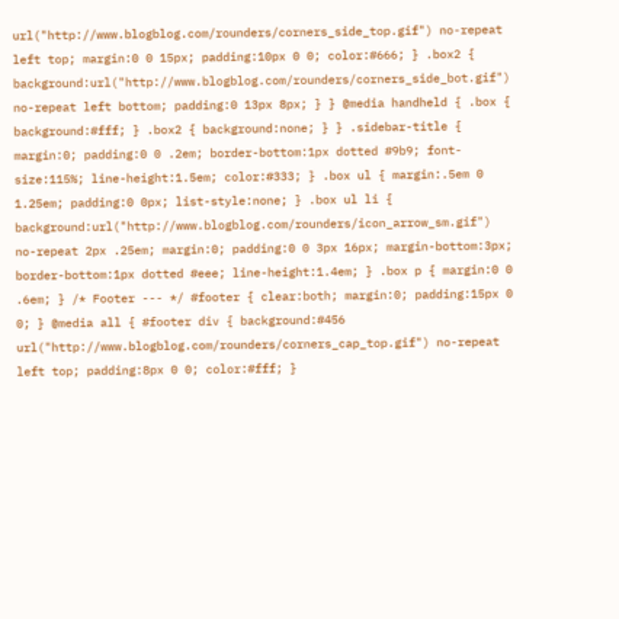url("http://www.blogblog.com/rounders/corners_side_top.gif") no-repeat left top; margin:0 0 15px; padding:10px 0 0; color:#666; } .box2 { background:url("http://www.blogblog.com/rounders/corners_side_bot.gif") no-repeat left bottom; padding:0 13px 8px; } } @media handheld { .box { background:#fff; } .box2 { background:none; } } .sidebar-title { margin:0; padding:0 0 .2em; border-bottom:1px dotted #9b9; font-size:115%; line-height:1.5em; color:#333; } .box ul { margin:.5em 0 1.25em; padding:0 0px; list-style:none; } .box ul li { background:url("http://www.blogblog.com/rounders/icon_arrow_sm.gif") no-repeat 2px .25em; margin:0; padding:0 0 3px 16px; margin-bottom:3px; border-bottom:1px dotted #eee; line-height:1.4em; } .box p { margin:0 0 .6em; } /* Footer --- */ #footer { clear:both; margin:0; padding:15px 0 0; } @media all { #footer div { background:#456 url("http://www.blogblog.com/rounders/corners_cap_top.gif") no-repeat left top; padding:8px 0 0; color:#fff; }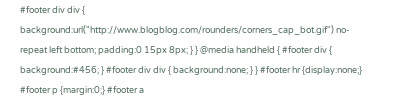#footer div div { background:url("http://www.blogblog.com/rounders/corners_cap_bot.gif") no-repeat left bottom; padding:0 15px 8px; } } @media handheld { #footer div { background:#456; } #footer div div { background:none; } } #footer hr {display:none;} #footer p {margin:0;} #footer a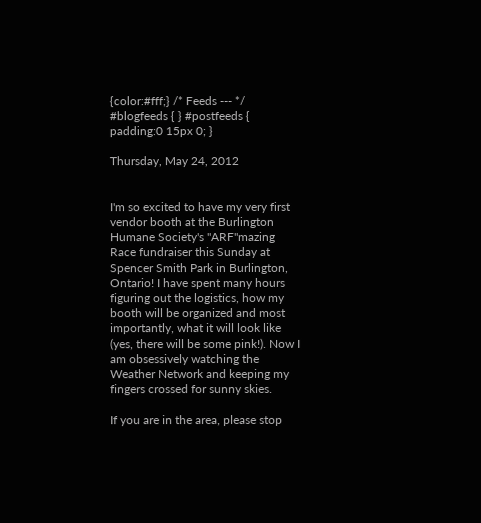{color:#fff;} /* Feeds --- */ #blogfeeds { } #postfeeds { padding:0 15px 0; }

Thursday, May 24, 2012


I'm so excited to have my very first vendor booth at the Burlington Humane Society's "ARF"mazing Race fundraiser this Sunday at Spencer Smith Park in Burlington, Ontario! I have spent many hours figuring out the logistics, how my booth will be organized and most importantly, what it will look like (yes, there will be some pink!). Now I am obsessively watching the Weather Network and keeping my fingers crossed for sunny skies.

If you are in the area, please stop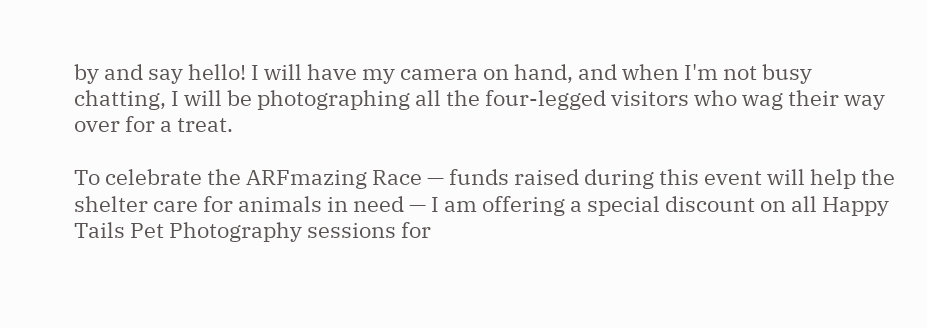by and say hello! I will have my camera on hand, and when I'm not busy chatting, I will be photographing all the four-legged visitors who wag their way over for a treat.

To celebrate the ARFmazing Race — funds raised during this event will help the shelter care for animals in need — I am offering a special discount on all Happy Tails Pet Photography sessions for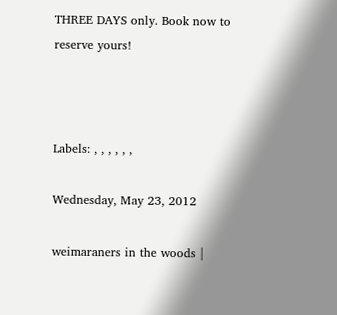THREE DAYS only. Book now to reserve yours!



Labels: , , , , , ,

Wednesday, May 23, 2012

weimaraners in the woods |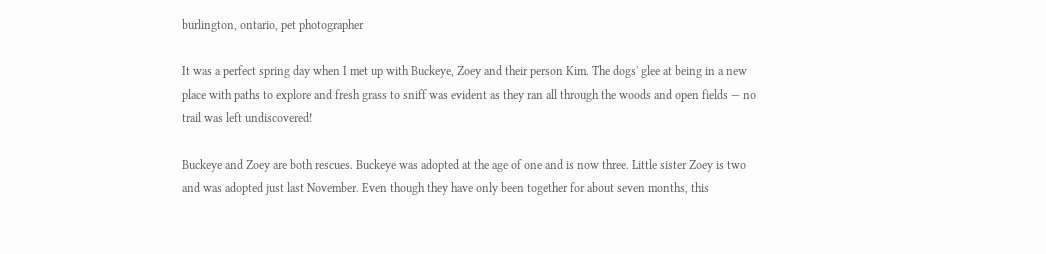burlington, ontario, pet photographer

It was a perfect spring day when I met up with Buckeye, Zoey and their person Kim. The dogs' glee at being in a new place with paths to explore and fresh grass to sniff was evident as they ran all through the woods and open fields — no trail was left undiscovered!

Buckeye and Zoey are both rescues. Buckeye was adopted at the age of one and is now three. Little sister Zoey is two and was adopted just last November. Even though they have only been together for about seven months, this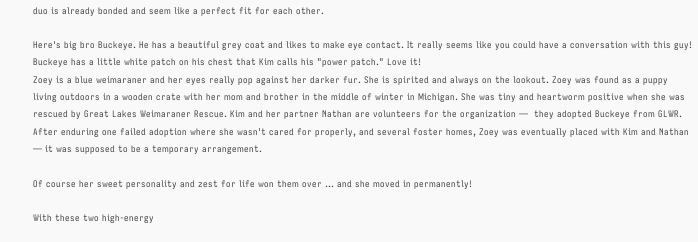duo is already bonded and seem like a perfect fit for each other.

Here's big bro Buckeye. He has a beautiful grey coat and likes to make eye contact. It really seems like you could have a conversation with this guy!
Buckeye has a little white patch on his chest that Kim calls his "power patch." Love it!
Zoey is a blue weimaraner and her eyes really pop against her darker fur. She is spirited and always on the lookout. Zoey was found as a puppy living outdoors in a wooden crate with her mom and brother in the middle of winter in Michigan. She was tiny and heartworm positive when she was rescued by Great Lakes Weimaraner Rescue. Kim and her partner Nathan are volunteers for the organization —  they adopted Buckeye from GLWR. After enduring one failed adoption where she wasn't cared for properly, and several foster homes, Zoey was eventually placed with Kim and Nathan — it was supposed to be a temporary arrangement.

Of course her sweet personality and zest for life won them over ... and she moved in permanently!

With these two high-energy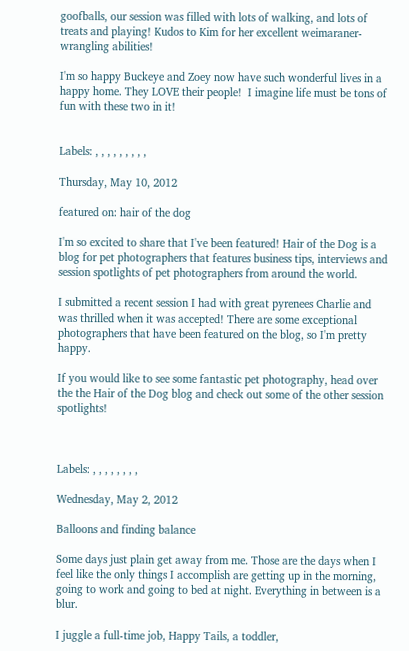goofballs, our session was filled with lots of walking, and lots of treats and playing! Kudos to Kim for her excellent weimaraner-wrangling abilities!

I'm so happy Buckeye and Zoey now have such wonderful lives in a happy home. They LOVE their people!  I imagine life must be tons of fun with these two in it!


Labels: , , , , , , , , ,

Thursday, May 10, 2012

featured on: hair of the dog

I'm so excited to share that I've been featured! Hair of the Dog is a blog for pet photographers that features business tips, interviews and session spotlights of pet photographers from around the world.

I submitted a recent session I had with great pyrenees Charlie and was thrilled when it was accepted! There are some exceptional photographers that have been featured on the blog, so I'm pretty happy.

If you would like to see some fantastic pet photography, head over the the Hair of the Dog blog and check out some of the other session spotlights!



Labels: , , , , , , , ,

Wednesday, May 2, 2012

Balloons and finding balance

Some days just plain get away from me. Those are the days when I feel like the only things I accomplish are getting up in the morning, going to work and going to bed at night. Everything in between is a blur.

I juggle a full-time job, Happy Tails, a toddler,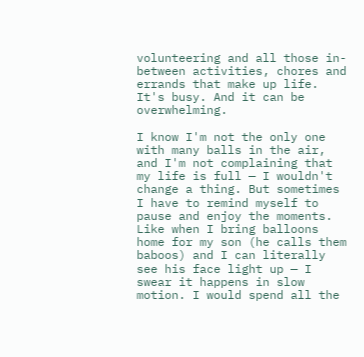volunteering and all those in-between activities, chores and errands that make up life. It's busy. And it can be overwhelming.

I know I'm not the only one with many balls in the air, and I'm not complaining that my life is full — I wouldn't change a thing. But sometimes I have to remind myself to pause and enjoy the moments. Like when I bring balloons home for my son (he calls them baboos) and I can literally see his face light up — I swear it happens in slow motion. I would spend all the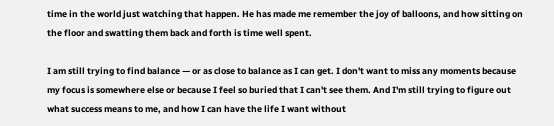time in the world just watching that happen. He has made me remember the joy of balloons, and how sitting on the floor and swatting them back and forth is time well spent.

I am still trying to find balance — or as close to balance as I can get. I don't want to miss any moments because my focus is somewhere else or because I feel so buried that I can't see them. And I'm still trying to figure out what success means to me, and how I can have the life I want without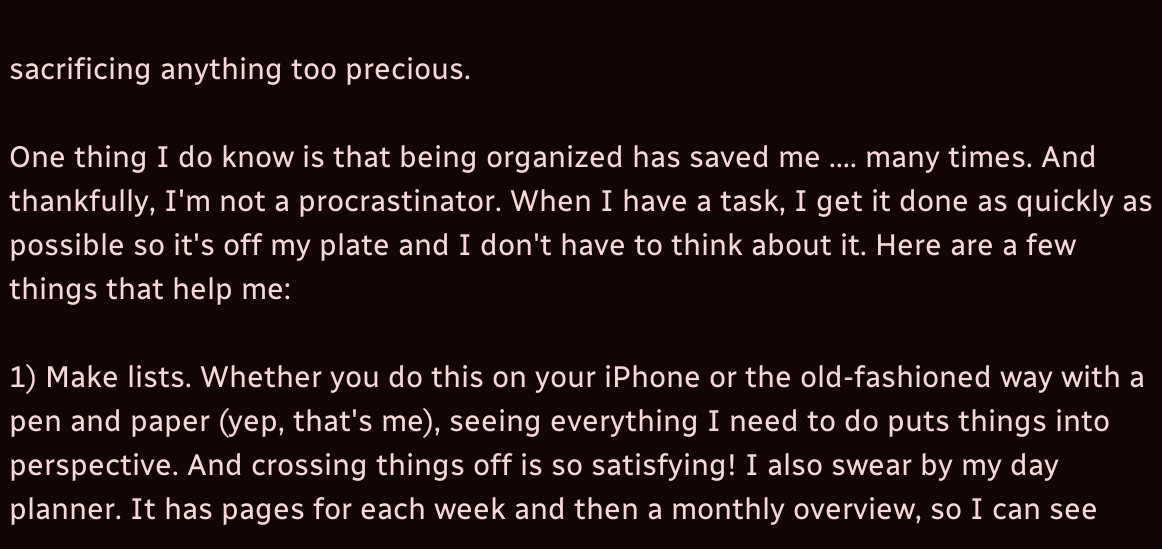sacrificing anything too precious.

One thing I do know is that being organized has saved me .... many times. And thankfully, I'm not a procrastinator. When I have a task, I get it done as quickly as possible so it's off my plate and I don't have to think about it. Here are a few things that help me:

1) Make lists. Whether you do this on your iPhone or the old-fashioned way with a pen and paper (yep, that's me), seeing everything I need to do puts things into perspective. And crossing things off is so satisfying! I also swear by my day planner. It has pages for each week and then a monthly overview, so I can see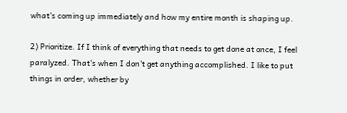what's coming up immediately and how my entire month is shaping up.

2) Prioritize. If I think of everything that needs to get done at once, I feel paralyzed. That's when I don't get anything accomplished. I like to put things in order, whether by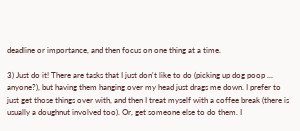deadline or importance, and then focus on one thing at a time.

3) Just do it! There are tasks that I just don't like to do (picking up dog poop ... anyone?), but having them hanging over my head just drags me down. I prefer to just get those things over with, and then I treat myself with a coffee break (there is usually a doughnut involved too). Or, get someone else to do them. I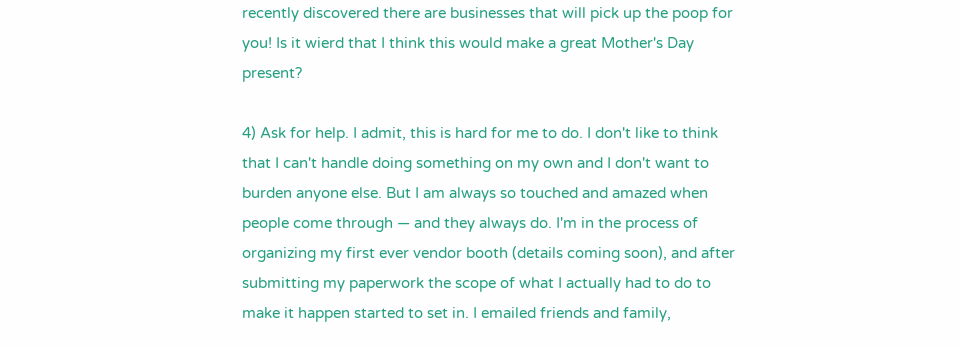recently discovered there are businesses that will pick up the poop for you! Is it wierd that I think this would make a great Mother's Day present?

4) Ask for help. I admit, this is hard for me to do. I don't like to think that I can't handle doing something on my own and I don't want to burden anyone else. But I am always so touched and amazed when people come through — and they always do. I'm in the process of organizing my first ever vendor booth (details coming soon), and after submitting my paperwork the scope of what I actually had to do to make it happen started to set in. I emailed friends and family,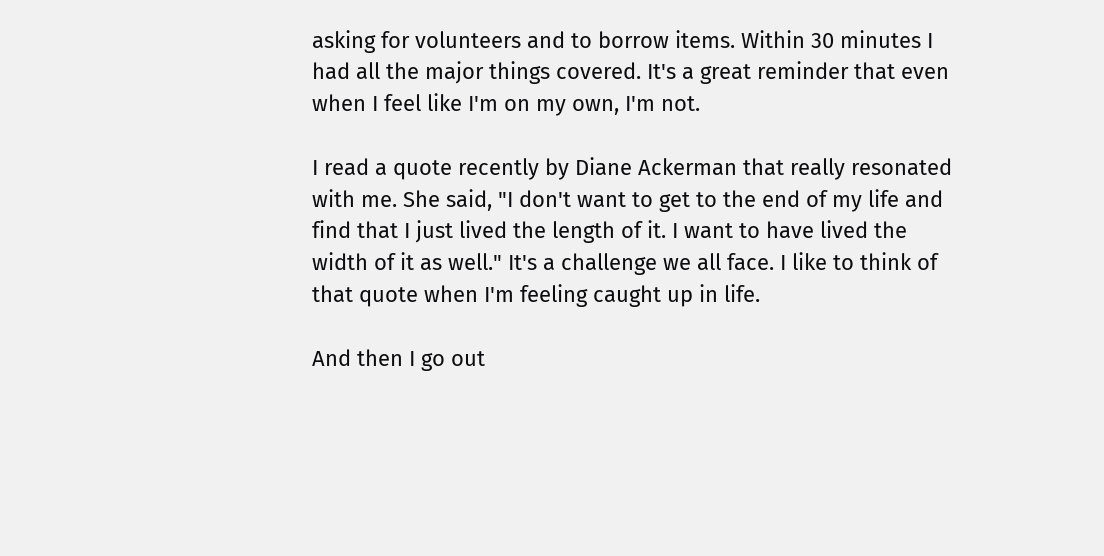asking for volunteers and to borrow items. Within 30 minutes I had all the major things covered. It's a great reminder that even when I feel like I'm on my own, I'm not.

I read a quote recently by Diane Ackerman that really resonated with me. She said, "I don't want to get to the end of my life and find that I just lived the length of it. I want to have lived the width of it as well." It's a challenge we all face. I like to think of that quote when I'm feeling caught up in life.

And then I go out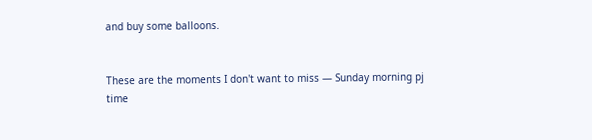and buy some balloons.


These are the moments I don't want to miss — Sunday morning pj time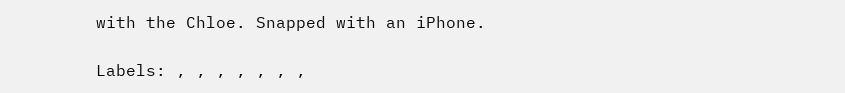with the Chloe. Snapped with an iPhone.

Labels: , , , , , , ,